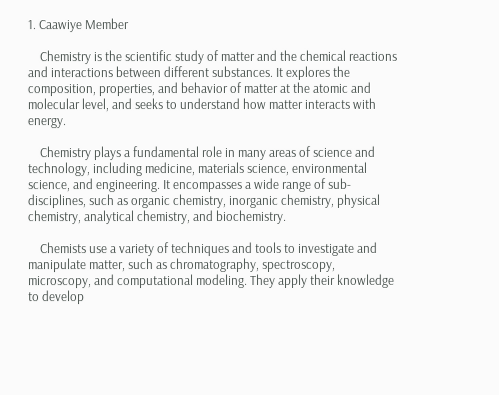1. Caawiye Member

    Chemistry is the scientific study of matter and the chemical reactions and interactions between different substances. It explores the composition, properties, and behavior of matter at the atomic and molecular level, and seeks to understand how matter interacts with energy.

    Chemistry plays a fundamental role in many areas of science and technology, including medicine, materials science, environmental science, and engineering. It encompasses a wide range of sub-disciplines, such as organic chemistry, inorganic chemistry, physical chemistry, analytical chemistry, and biochemistry.

    Chemists use a variety of techniques and tools to investigate and manipulate matter, such as chromatography, spectroscopy, microscopy, and computational modeling. They apply their knowledge to develop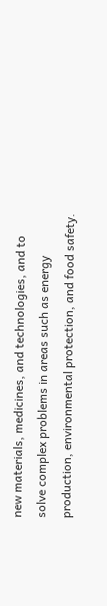new materials, medicines, and technologies, and to solve complex problems in areas such as energy production, environmental protection, and food safety.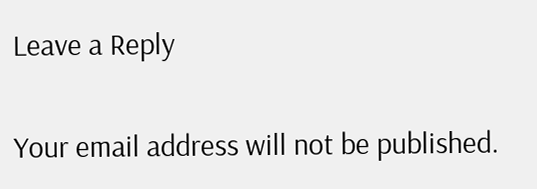Leave a Reply

Your email address will not be published.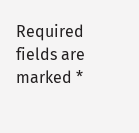Required fields are marked *